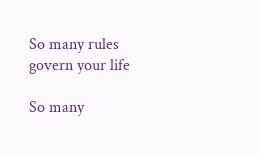So many rules govern your life

So many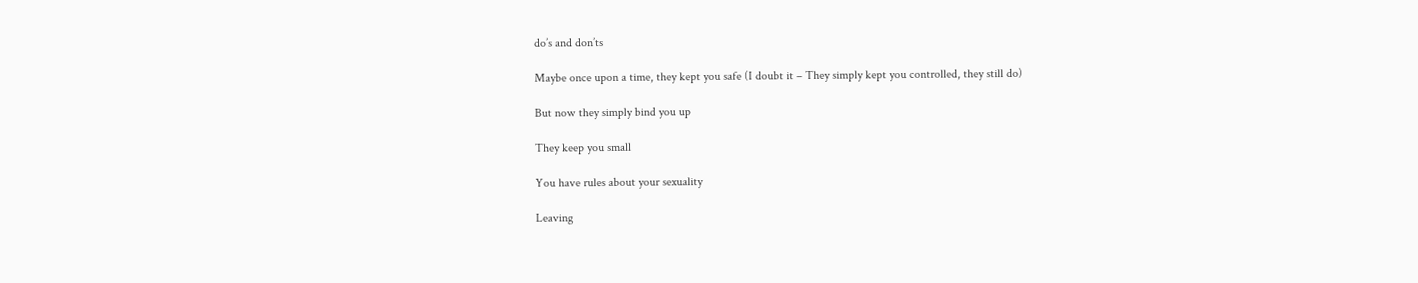do’s and don’ts

Maybe once upon a time, they kept you safe (I doubt it – They simply kept you controlled, they still do)

But now they simply bind you up

They keep you small

You have rules about your sexuality

Leaving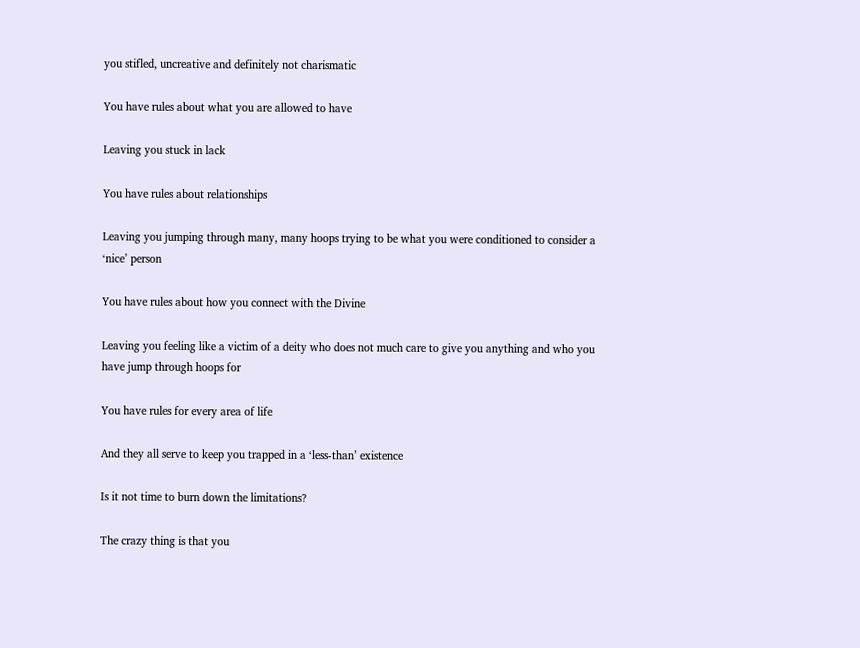you stifled, uncreative and definitely not charismatic

You have rules about what you are allowed to have

Leaving you stuck in lack

You have rules about relationships

Leaving you jumping through many, many hoops trying to be what you were conditioned to consider a ‘nice’ person

You have rules about how you connect with the Divine

Leaving you feeling like a victim of a deity who does not much care to give you anything and who you have jump through hoops for

You have rules for every area of life

And they all serve to keep you trapped in a ‘less-than’ existence

Is it not time to burn down the limitations?

The crazy thing is that you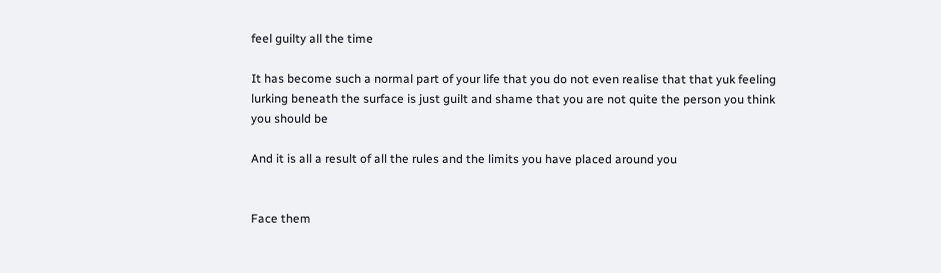feel guilty all the time

It has become such a normal part of your life that you do not even realise that that yuk feeling lurking beneath the surface is just guilt and shame that you are not quite the person you think you should be

And it is all a result of all the rules and the limits you have placed around you


Face them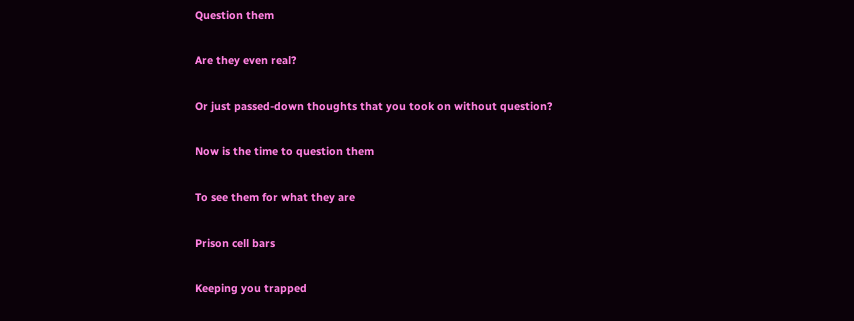Question them

Are they even real?

Or just passed-down thoughts that you took on without question?

Now is the time to question them

To see them for what they are

Prison cell bars

Keeping you trapped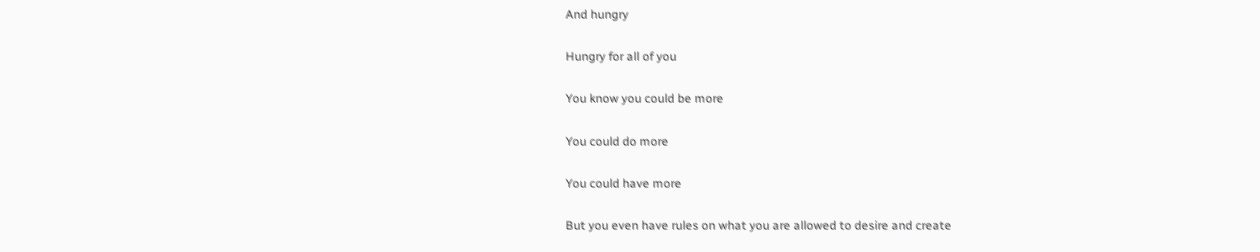And hungry

Hungry for all of you

You know you could be more

You could do more

You could have more

But you even have rules on what you are allowed to desire and create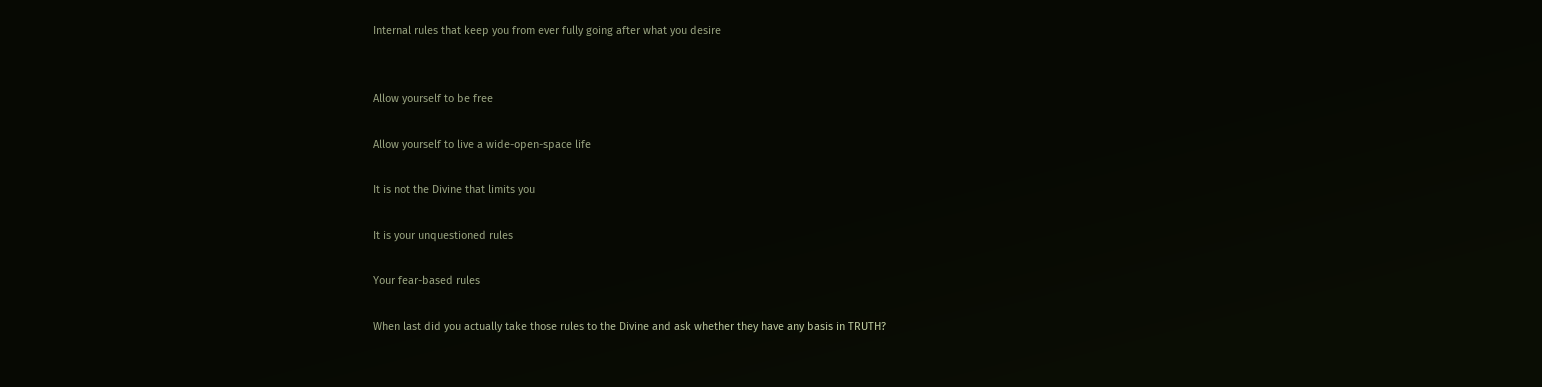Internal rules that keep you from ever fully going after what you desire


Allow yourself to be free

Allow yourself to live a wide-open-space life

It is not the Divine that limits you

It is your unquestioned rules

Your fear-based rules

When last did you actually take those rules to the Divine and ask whether they have any basis in TRUTH?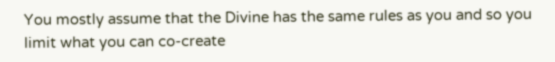You mostly assume that the Divine has the same rules as you and so you limit what you can co-create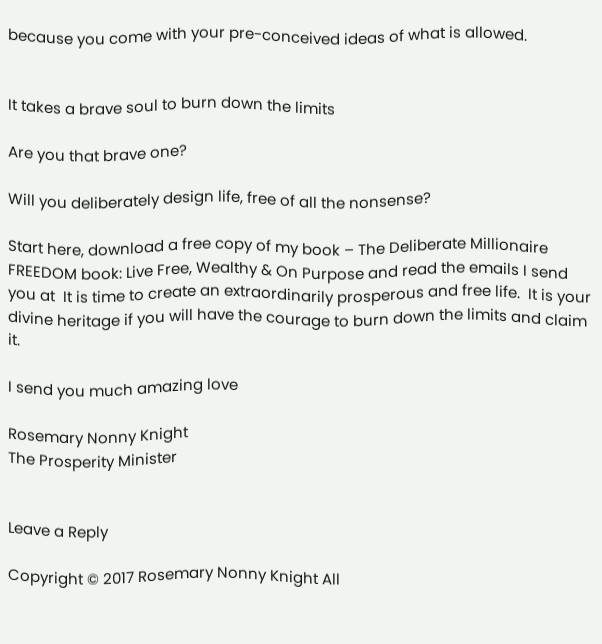because you come with your pre-conceived ideas of what is allowed.


It takes a brave soul to burn down the limits

Are you that brave one?

Will you deliberately design life, free of all the nonsense?

Start here, download a free copy of my book – The Deliberate Millionaire FREEDOM book: Live Free, Wealthy & On Purpose and read the emails I send you at  It is time to create an extraordinarily prosperous and free life.  It is your divine heritage if you will have the courage to burn down the limits and claim it.

I send you much amazing love

Rosemary Nonny Knight
The Prosperity Minister


Leave a Reply

Copyright © 2017 Rosemary Nonny Knight All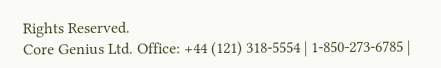Rights Reserved.
Core Genius Ltd. Office: +44 (121) 318-5554 | 1-850-273-6785 |